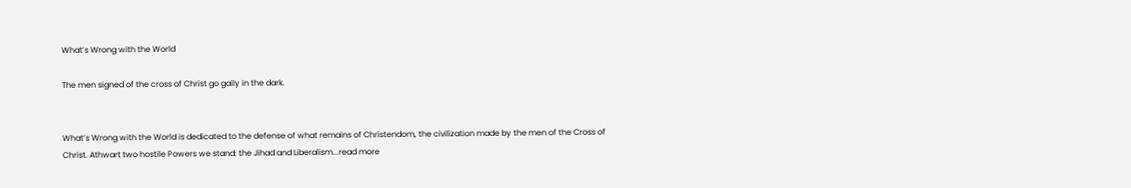What’s Wrong with the World

The men signed of the cross of Christ go gaily in the dark.


What’s Wrong with the World is dedicated to the defense of what remains of Christendom, the civilization made by the men of the Cross of Christ. Athwart two hostile Powers we stand: the Jihad and Liberalism...read more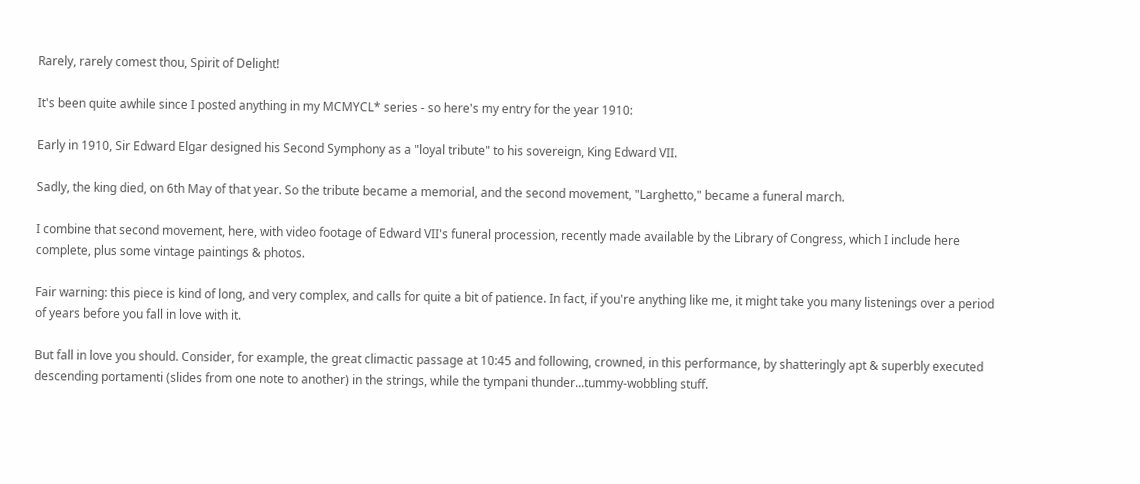Rarely, rarely comest thou, Spirit of Delight!

It's been quite awhile since I posted anything in my MCMYCL* series - so here's my entry for the year 1910:

Early in 1910, Sir Edward Elgar designed his Second Symphony as a "loyal tribute" to his sovereign, King Edward VII.

Sadly, the king died, on 6th May of that year. So the tribute became a memorial, and the second movement, "Larghetto," became a funeral march.

I combine that second movement, here, with video footage of Edward VII's funeral procession, recently made available by the Library of Congress, which I include here complete, plus some vintage paintings & photos.

Fair warning: this piece is kind of long, and very complex, and calls for quite a bit of patience. In fact, if you're anything like me, it might take you many listenings over a period of years before you fall in love with it.

But fall in love you should. Consider, for example, the great climactic passage at 10:45 and following, crowned, in this performance, by shatteringly apt & superbly executed descending portamenti (slides from one note to another) in the strings, while the tympani thunder...tummy-wobbling stuff.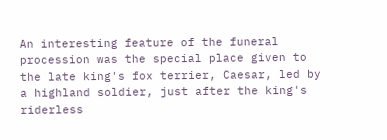An interesting feature of the funeral procession was the special place given to the late king's fox terrier, Caesar, led by a highland soldier, just after the king's riderless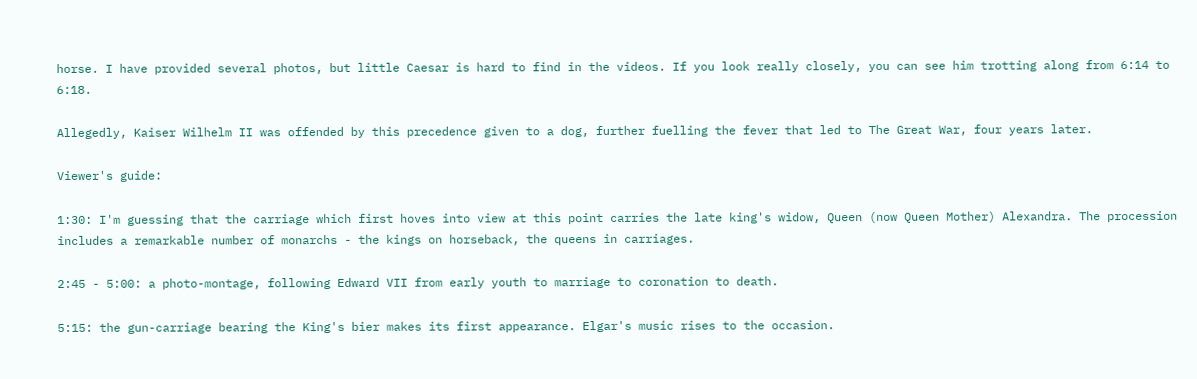horse. I have provided several photos, but little Caesar is hard to find in the videos. If you look really closely, you can see him trotting along from 6:14 to 6:18.

Allegedly, Kaiser Wilhelm II was offended by this precedence given to a dog, further fuelling the fever that led to The Great War, four years later.

Viewer's guide:

1:30: I'm guessing that the carriage which first hoves into view at this point carries the late king's widow, Queen (now Queen Mother) Alexandra. The procession includes a remarkable number of monarchs - the kings on horseback, the queens in carriages.

2:45 - 5:00: a photo-montage, following Edward VII from early youth to marriage to coronation to death.

5:15: the gun-carriage bearing the King's bier makes its first appearance. Elgar's music rises to the occasion.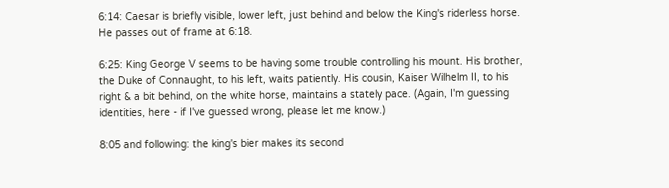6:14: Caesar is briefly visible, lower left, just behind and below the King's riderless horse. He passes out of frame at 6:18.

6:25: King George V seems to be having some trouble controlling his mount. His brother, the Duke of Connaught, to his left, waits patiently. His cousin, Kaiser Wilhelm II, to his right & a bit behind, on the white horse, maintains a stately pace. (Again, I'm guessing identities, here - if I've guessed wrong, please let me know.)

8:05 and following: the king's bier makes its second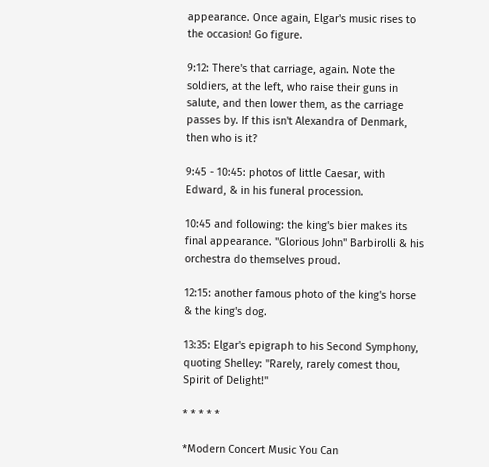appearance. Once again, Elgar's music rises to the occasion! Go figure.

9:12: There's that carriage, again. Note the soldiers, at the left, who raise their guns in salute, and then lower them, as the carriage passes by. If this isn't Alexandra of Denmark, then who is it?

9:45 - 10:45: photos of little Caesar, with Edward, & in his funeral procession.

10:45 and following: the king's bier makes its final appearance. "Glorious John" Barbirolli & his orchestra do themselves proud.

12:15: another famous photo of the king's horse & the king's dog.

13:35: Elgar's epigraph to his Second Symphony, quoting Shelley: "Rarely, rarely comest thou, Spirit of Delight!"

* * * * *

*Modern Concert Music You Can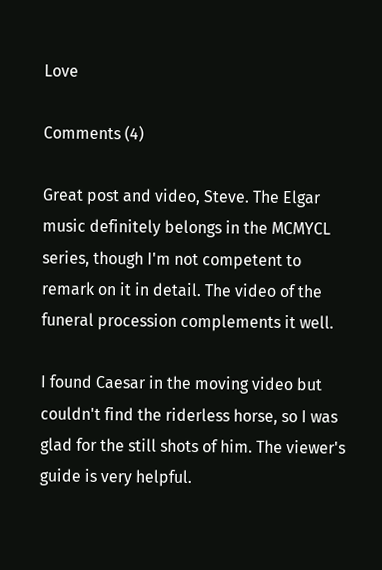Love

Comments (4)

Great post and video, Steve. The Elgar music definitely belongs in the MCMYCL series, though I'm not competent to remark on it in detail. The video of the funeral procession complements it well.

I found Caesar in the moving video but couldn't find the riderless horse, so I was glad for the still shots of him. The viewer's guide is very helpful.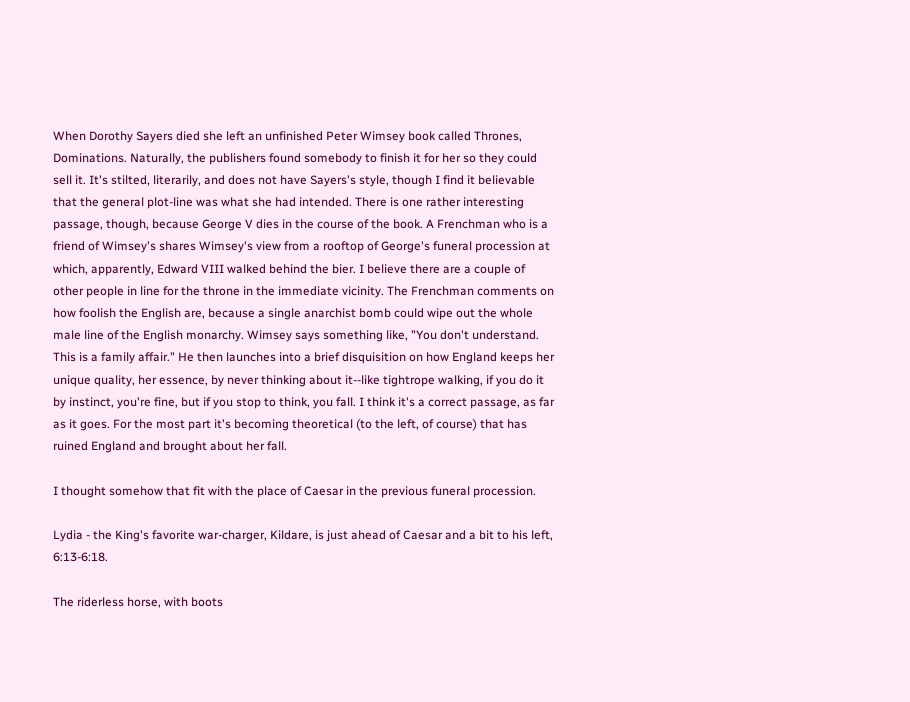When Dorothy Sayers died she left an unfinished Peter Wimsey book called Thrones, Dominations. Naturally, the publishers found somebody to finish it for her so they could sell it. It's stilted, literarily, and does not have Sayers's style, though I find it believable that the general plot-line was what she had intended. There is one rather interesting passage, though, because George V dies in the course of the book. A Frenchman who is a friend of Wimsey's shares Wimsey's view from a rooftop of George's funeral procession at which, apparently, Edward VIII walked behind the bier. I believe there are a couple of other people in line for the throne in the immediate vicinity. The Frenchman comments on how foolish the English are, because a single anarchist bomb could wipe out the whole male line of the English monarchy. Wimsey says something like, "You don't understand. This is a family affair." He then launches into a brief disquisition on how England keeps her unique quality, her essence, by never thinking about it--like tightrope walking, if you do it by instinct, you're fine, but if you stop to think, you fall. I think it's a correct passage, as far as it goes. For the most part it's becoming theoretical (to the left, of course) that has ruined England and brought about her fall.

I thought somehow that fit with the place of Caesar in the previous funeral procession.

Lydia - the King's favorite war-charger, Kildare, is just ahead of Caesar and a bit to his left, 6:13-6:18.

The riderless horse, with boots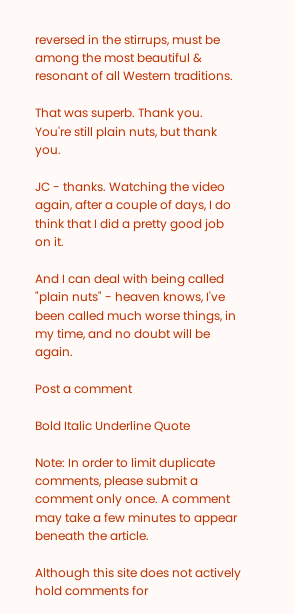reversed in the stirrups, must be among the most beautiful & resonant of all Western traditions.

That was superb. Thank you. You're still plain nuts, but thank you.

JC - thanks. Watching the video again, after a couple of days, I do think that I did a pretty good job on it.

And I can deal with being called "plain nuts" - heaven knows, I've been called much worse things, in my time, and no doubt will be again.

Post a comment

Bold Italic Underline Quote

Note: In order to limit duplicate comments, please submit a comment only once. A comment may take a few minutes to appear beneath the article.

Although this site does not actively hold comments for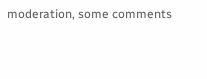moderation, some comments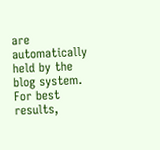are automatically held by the blog system. For best results,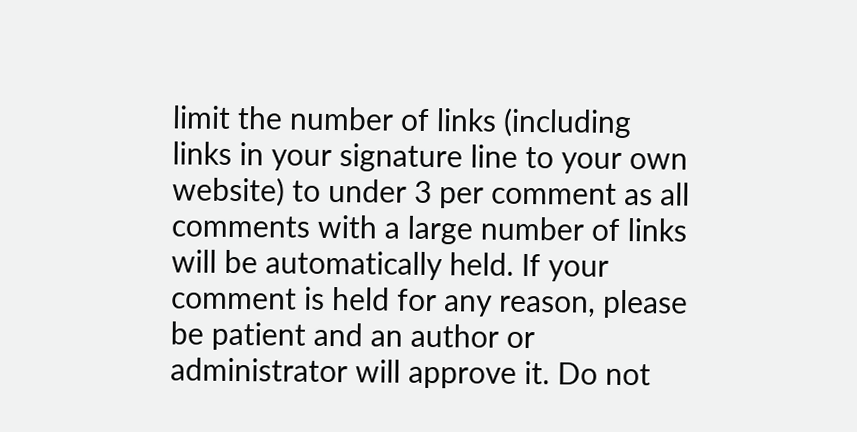limit the number of links (including links in your signature line to your own website) to under 3 per comment as all comments with a large number of links will be automatically held. If your comment is held for any reason, please be patient and an author or administrator will approve it. Do not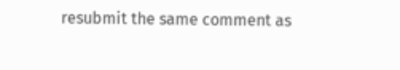resubmit the same comment as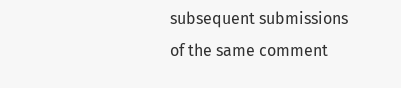subsequent submissions of the same comment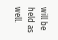will be held as well.